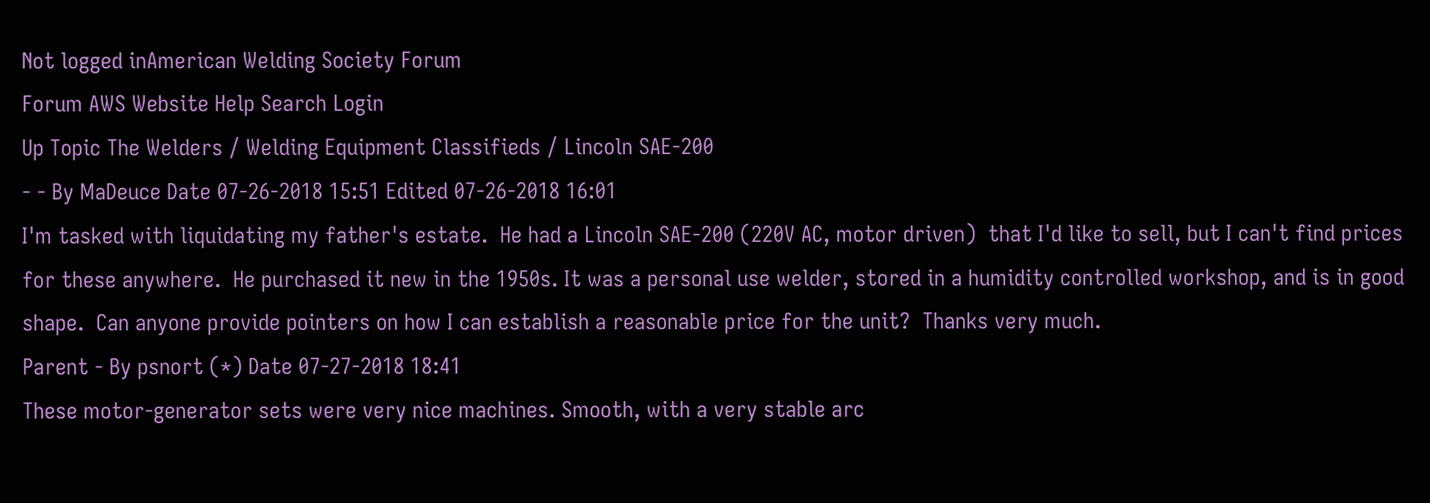Not logged inAmerican Welding Society Forum
Forum AWS Website Help Search Login
Up Topic The Welders / Welding Equipment Classifieds / Lincoln SAE-200
- - By MaDeuce Date 07-26-2018 15:51 Edited 07-26-2018 16:01
I'm tasked with liquidating my father's estate.  He had a Lincoln SAE-200 (220V AC, motor driven)  that I'd like to sell, but I can't find prices for these anywhere.  He purchased it new in the 1950s. It was a personal use welder, stored in a humidity controlled workshop, and is in good shape.  Can anyone provide pointers on how I can establish a reasonable price for the unit?  Thanks very much.
Parent - By psnort (*) Date 07-27-2018 18:41
These motor-generator sets were very nice machines. Smooth, with a very stable arc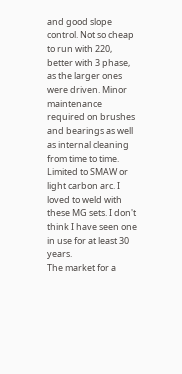and good slope control. Not so cheap to run with 220, better with 3 phase, as the larger ones were driven. Minor maintenance required on brushes and bearings as well as internal cleaning from time to time. Limited to SMAW or light carbon arc. I loved to weld with these MG sets. I don't think I have seen one in use for at least 30 years.
The market for a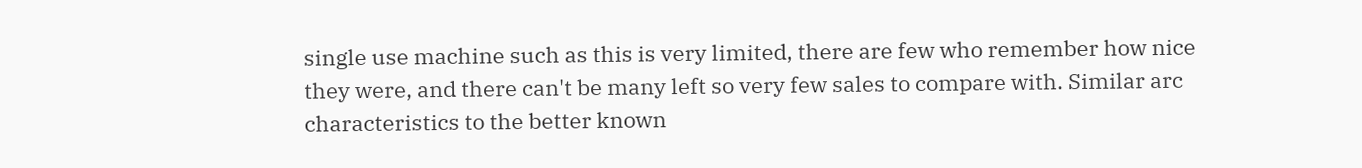single use machine such as this is very limited, there are few who remember how nice they were, and there can't be many left so very few sales to compare with. Similar arc characteristics to the better known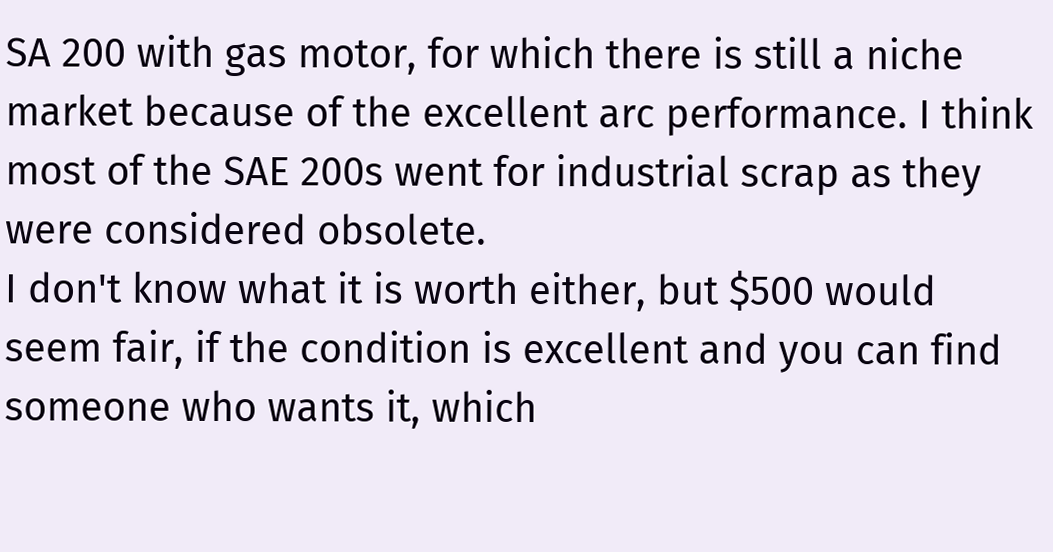SA 200 with gas motor, for which there is still a niche market because of the excellent arc performance. I think most of the SAE 200s went for industrial scrap as they were considered obsolete.
I don't know what it is worth either, but $500 would seem fair, if the condition is excellent and you can find someone who wants it, which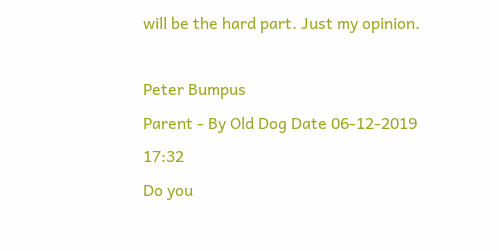will be the hard part. Just my opinion.

Peter Bumpus
Parent - By Old Dog Date 06-12-2019 17:32
Do you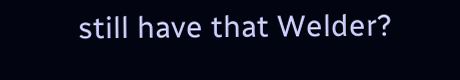still have that Welder?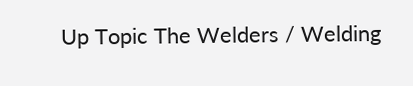Up Topic The Welders / Welding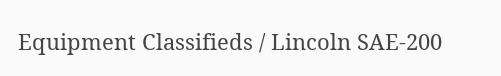Equipment Classifieds / Lincoln SAE-200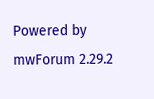Powered by mwForum 2.29.2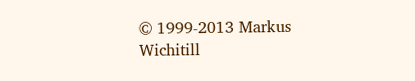© 1999-2013 Markus Wichitill